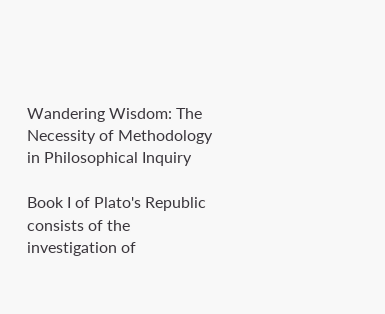Wandering Wisdom: The Necessity of Methodology in Philosophical Inquiry

Book I of Plato's Republic consists of the investigation of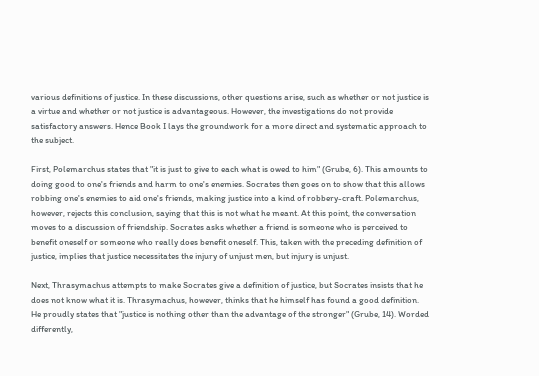various definitions of justice. In these discussions, other questions arise, such as whether or not justice is a virtue and whether or not justice is advantageous. However, the investigations do not provide satisfactory answers. Hence Book I lays the groundwork for a more direct and systematic approach to the subject.

First, Polemarchus states that "it is just to give to each what is owed to him" (Grube, 6). This amounts to doing good to one's friends and harm to one's enemies. Socrates then goes on to show that this allows robbing one's enemies to aid one's friends, making justice into a kind of robbery-craft. Polemarchus, however, rejects this conclusion, saying that this is not what he meant. At this point, the conversation moves to a discussion of friendship. Socrates asks whether a friend is someone who is perceived to benefit oneself or someone who really does benefit oneself. This, taken with the preceding definition of justice, implies that justice necessitates the injury of unjust men, but injury is unjust.

Next, Thrasymachus attempts to make Socrates give a definition of justice, but Socrates insists that he does not know what it is. Thrasymachus, however, thinks that he himself has found a good definition. He proudly states that "justice is nothing other than the advantage of the stronger" (Grube, 14). Worded differently,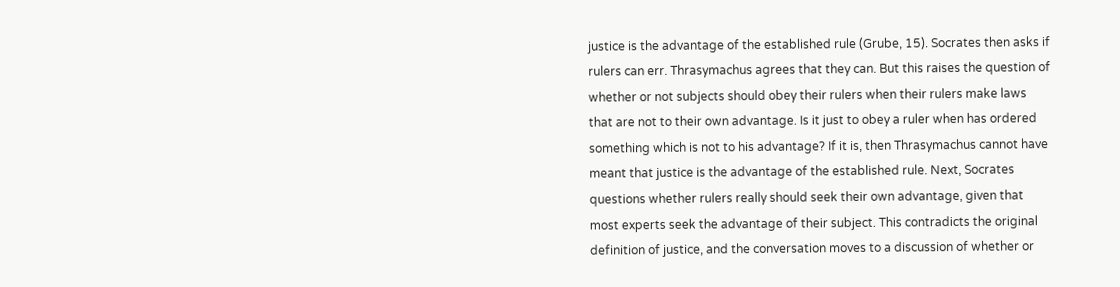justice is the advantage of the established rule (Grube, 15). Socrates then asks if rulers can err. Thrasymachus agrees that they can. But this raises the question of whether or not subjects should obey their rulers when their rulers make laws that are not to their own advantage. Is it just to obey a ruler when has ordered something which is not to his advantage? If it is, then Thrasymachus cannot have meant that justice is the advantage of the established rule. Next, Socrates questions whether rulers really should seek their own advantage, given that most experts seek the advantage of their subject. This contradicts the original definition of justice, and the conversation moves to a discussion of whether or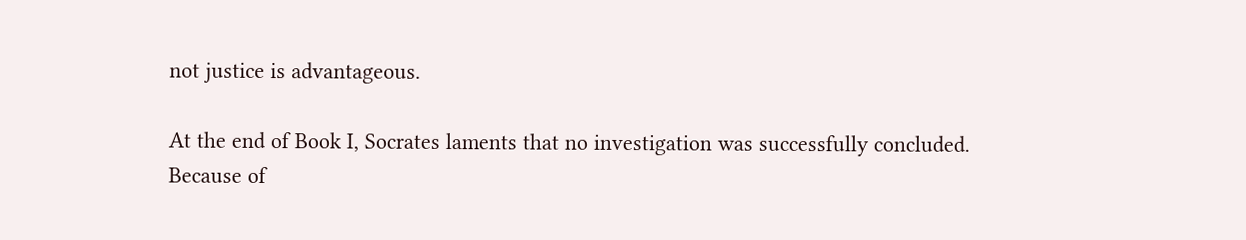not justice is advantageous.

At the end of Book I, Socrates laments that no investigation was successfully concluded. Because of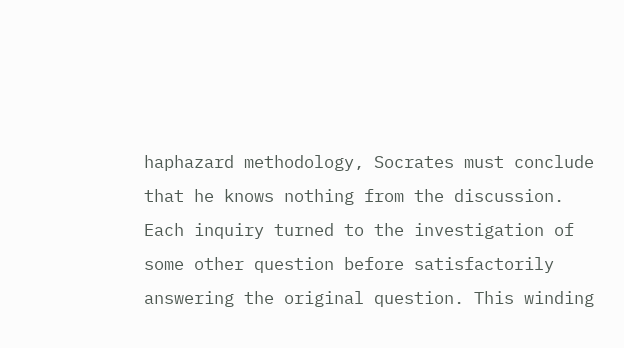haphazard methodology, Socrates must conclude that he knows nothing from the discussion. Each inquiry turned to the investigation of some other question before satisfactorily answering the original question. This winding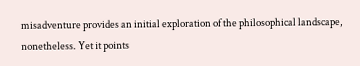misadventure provides an initial exploration of the philosophical landscape, nonetheless. Yet it points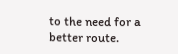to the need for a better route.